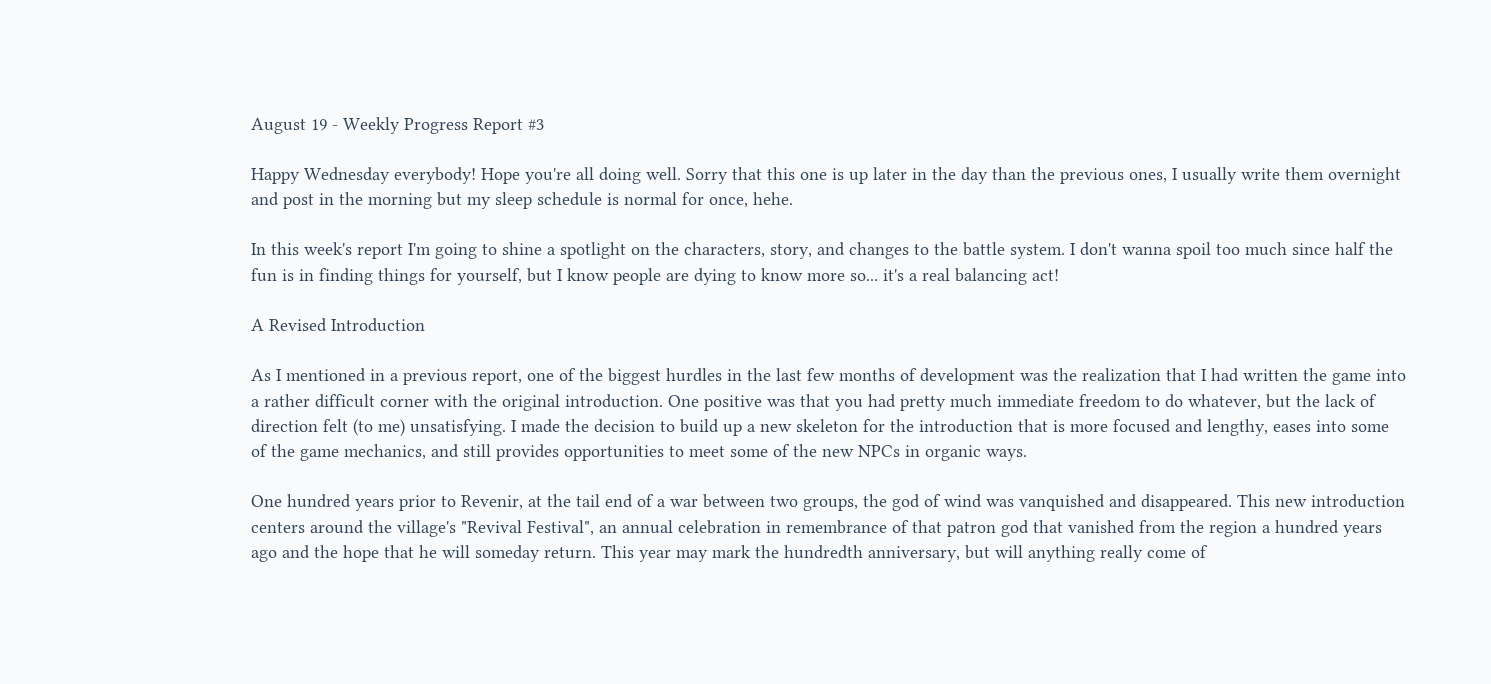August 19 - Weekly Progress Report #3

Happy Wednesday everybody! Hope you're all doing well. Sorry that this one is up later in the day than the previous ones, I usually write them overnight and post in the morning but my sleep schedule is normal for once, hehe.

In this week's report I'm going to shine a spotlight on the characters, story, and changes to the battle system. I don't wanna spoil too much since half the fun is in finding things for yourself, but I know people are dying to know more so... it's a real balancing act!

A Revised Introduction

As I mentioned in a previous report, one of the biggest hurdles in the last few months of development was the realization that I had written the game into a rather difficult corner with the original introduction. One positive was that you had pretty much immediate freedom to do whatever, but the lack of direction felt (to me) unsatisfying. I made the decision to build up a new skeleton for the introduction that is more focused and lengthy, eases into some of the game mechanics, and still provides opportunities to meet some of the new NPCs in organic ways.

One hundred years prior to Revenir, at the tail end of a war between two groups, the god of wind was vanquished and disappeared. This new introduction centers around the village's "Revival Festival", an annual celebration in remembrance of that patron god that vanished from the region a hundred years ago and the hope that he will someday return. This year may mark the hundredth anniversary, but will anything really come of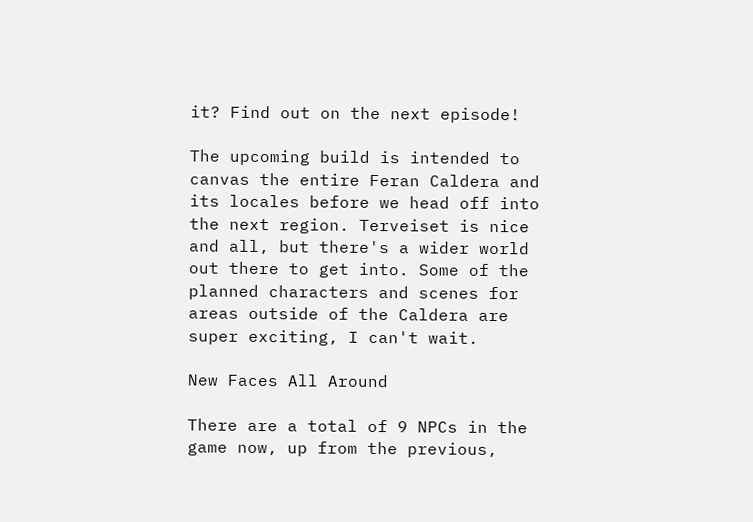it? Find out on the next episode!

The upcoming build is intended to canvas the entire Feran Caldera and its locales before we head off into the next region. Terveiset is nice and all, but there's a wider world out there to get into. Some of the planned characters and scenes for areas outside of the Caldera are super exciting, I can't wait.

New Faces All Around

There are a total of 9 NPCs in the game now, up from the previous,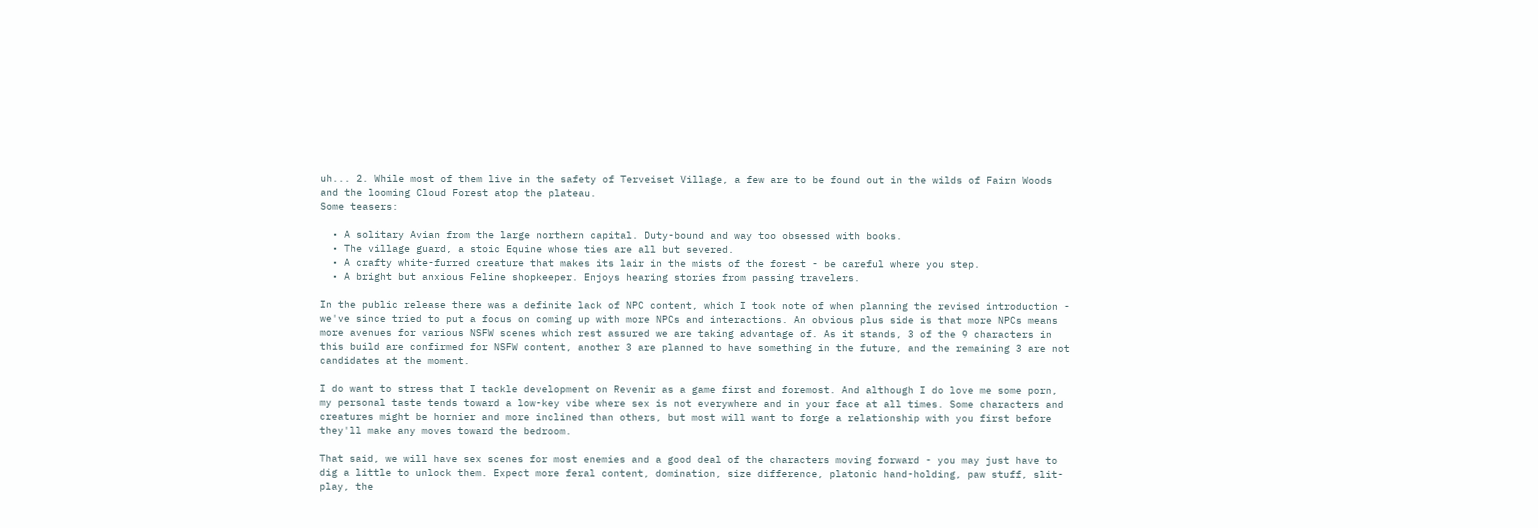uh... 2. While most of them live in the safety of Terveiset Village, a few are to be found out in the wilds of Fairn Woods and the looming Cloud Forest atop the plateau.
Some teasers:

  • A solitary Avian from the large northern capital. Duty-bound and way too obsessed with books.
  • The village guard, a stoic Equine whose ties are all but severed.
  • A crafty white-furred creature that makes its lair in the mists of the forest - be careful where you step.
  • A bright but anxious Feline shopkeeper. Enjoys hearing stories from passing travelers.

In the public release there was a definite lack of NPC content, which I took note of when planning the revised introduction - we've since tried to put a focus on coming up with more NPCs and interactions. An obvious plus side is that more NPCs means more avenues for various NSFW scenes which rest assured we are taking advantage of. As it stands, 3 of the 9 characters in this build are confirmed for NSFW content, another 3 are planned to have something in the future, and the remaining 3 are not candidates at the moment.

I do want to stress that I tackle development on Revenir as a game first and foremost. And although I do love me some porn, my personal taste tends toward a low-key vibe where sex is not everywhere and in your face at all times. Some characters and creatures might be hornier and more inclined than others, but most will want to forge a relationship with you first before they'll make any moves toward the bedroom.

That said, we will have sex scenes for most enemies and a good deal of the characters moving forward - you may just have to dig a little to unlock them. Expect more feral content, domination, size difference, platonic hand-holding, paw stuff, slit-play, the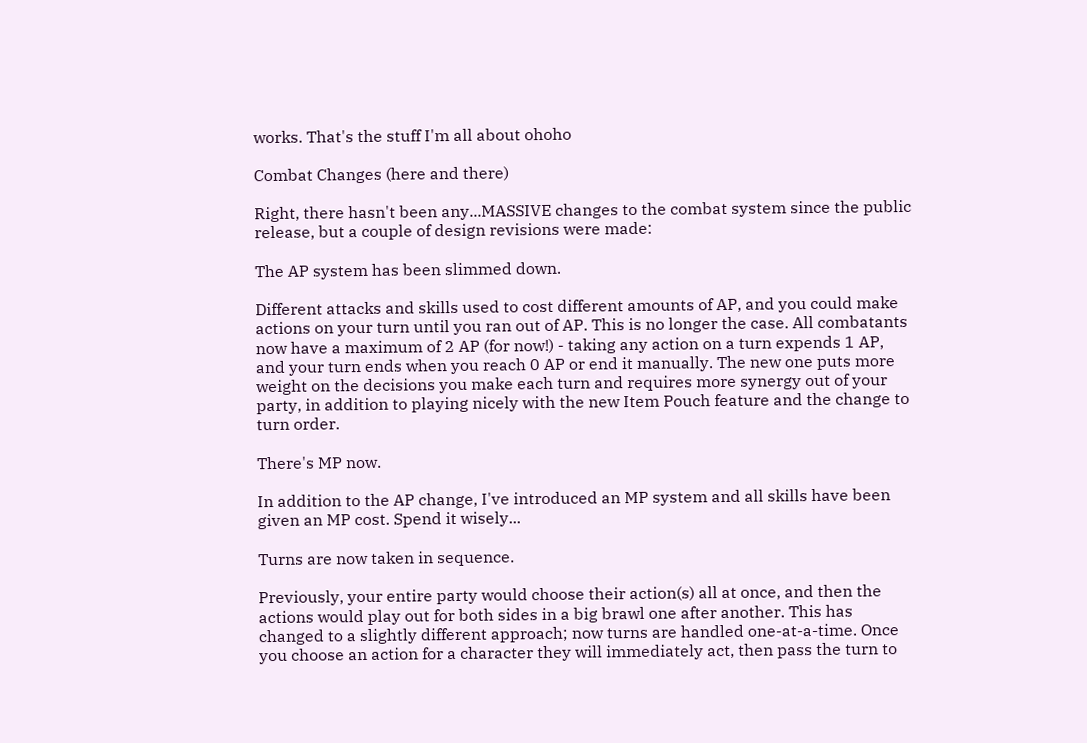works. That's the stuff I'm all about ohoho

Combat Changes (here and there)

Right, there hasn't been any...MASSIVE changes to the combat system since the public release, but a couple of design revisions were made:

The AP system has been slimmed down.

Different attacks and skills used to cost different amounts of AP, and you could make actions on your turn until you ran out of AP. This is no longer the case. All combatants now have a maximum of 2 AP (for now!) - taking any action on a turn expends 1 AP, and your turn ends when you reach 0 AP or end it manually. The new one puts more weight on the decisions you make each turn and requires more synergy out of your party, in addition to playing nicely with the new Item Pouch feature and the change to turn order.

There's MP now.

In addition to the AP change, I've introduced an MP system and all skills have been given an MP cost. Spend it wisely...

Turns are now taken in sequence.

Previously, your entire party would choose their action(s) all at once, and then the actions would play out for both sides in a big brawl one after another. This has changed to a slightly different approach; now turns are handled one-at-a-time. Once you choose an action for a character they will immediately act, then pass the turn to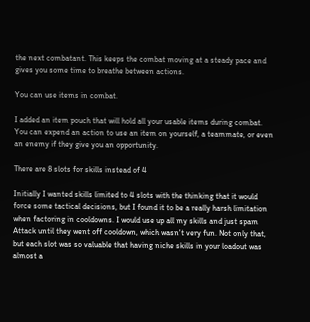the next combatant. This keeps the combat moving at a steady pace and gives you some time to breathe between actions.

You can use items in combat.

I added an item pouch that will hold all your usable items during combat. You can expend an action to use an item on yourself, a teammate, or even an enemy if they give you an opportunity.

There are 8 slots for skills instead of 4

Initially I wanted skills limited to 4 slots with the thinking that it would force some tactical decisions, but I found it to be a really harsh limitation when factoring in cooldowns. I would use up all my skills and just spam Attack until they went off cooldown, which wasn't very fun. Not only that, but each slot was so valuable that having niche skills in your loadout was almost a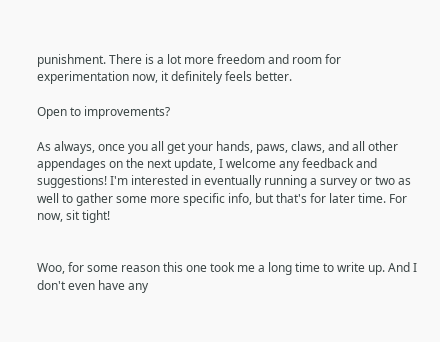punishment. There is a lot more freedom and room for experimentation now, it definitely feels better.

Open to improvements?

As always, once you all get your hands, paws, claws, and all other appendages on the next update, I welcome any feedback and suggestions! I'm interested in eventually running a survey or two as well to gather some more specific info, but that's for later time. For now, sit tight!


Woo, for some reason this one took me a long time to write up. And I don't even have any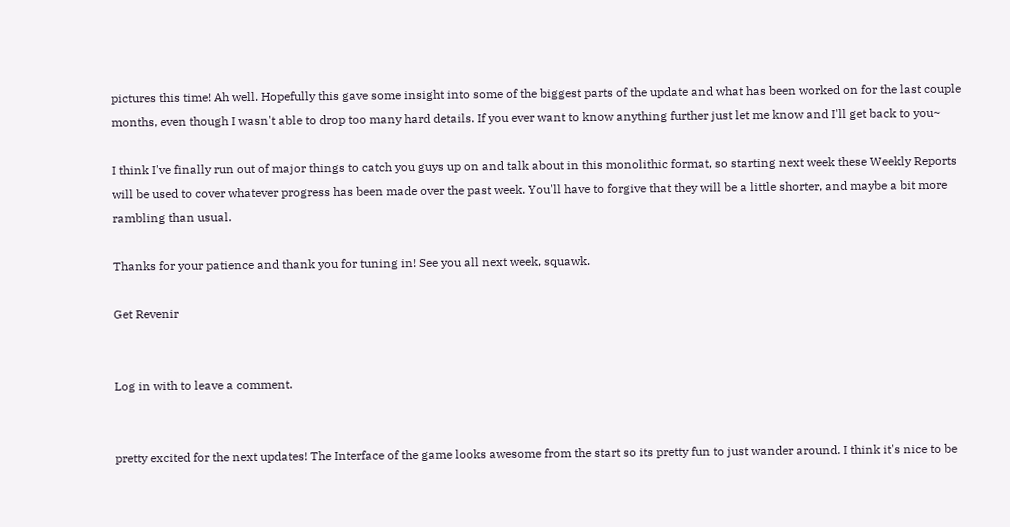pictures this time! Ah well. Hopefully this gave some insight into some of the biggest parts of the update and what has been worked on for the last couple months, even though I wasn't able to drop too many hard details. If you ever want to know anything further just let me know and I'll get back to you~

I think I've finally run out of major things to catch you guys up on and talk about in this monolithic format, so starting next week these Weekly Reports will be used to cover whatever progress has been made over the past week. You'll have to forgive that they will be a little shorter, and maybe a bit more rambling than usual.

Thanks for your patience and thank you for tuning in! See you all next week, squawk.

Get Revenir


Log in with to leave a comment.


pretty excited for the next updates! The Interface of the game looks awesome from the start so its pretty fun to just wander around. I think it's nice to be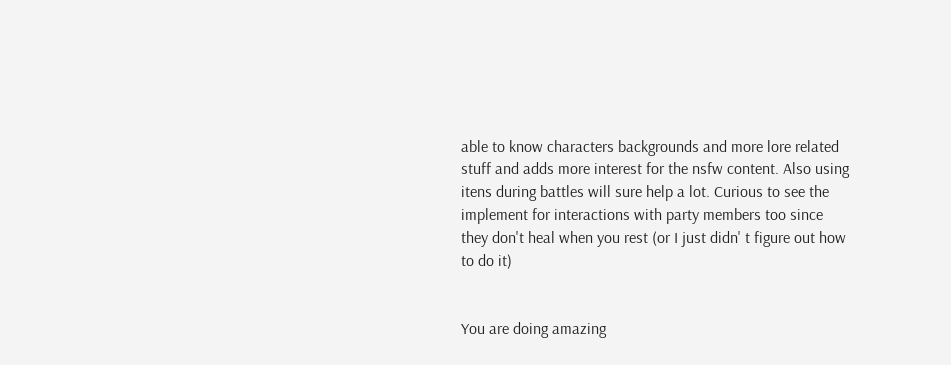able to know characters backgrounds and more lore related stuff and adds more interest for the nsfw content. Also using itens during battles will sure help a lot. Curious to see the implement for interactions with party members too since they don't heal when you rest (or I just didn' t figure out how to do it)


You are doing amazing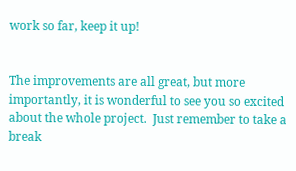work so far, keep it up!


The improvements are all great, but more importantly, it is wonderful to see you so excited about the whole project.  Just remember to take a break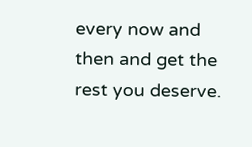every now and then and get the rest you deserve.